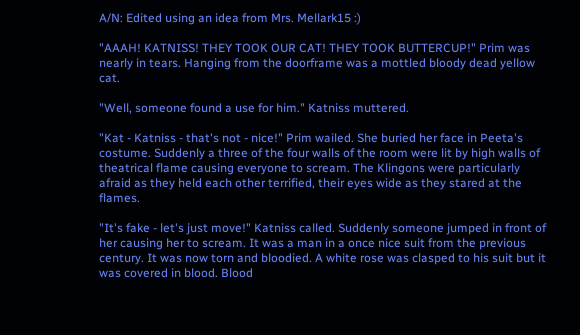A/N: Edited using an idea from Mrs. Mellark15 :)

"AAAH! KATNISS! THEY TOOK OUR CAT! THEY TOOK BUTTERCUP!" Prim was nearly in tears. Hanging from the doorframe was a mottled bloody dead yellow cat.

"Well, someone found a use for him." Katniss muttered.

"Kat - Katniss - that's not - nice!" Prim wailed. She buried her face in Peeta's costume. Suddenly a three of the four walls of the room were lit by high walls of theatrical flame causing everyone to scream. The Klingons were particularly afraid as they held each other terrified, their eyes wide as they stared at the flames.

"It's fake - let's just move!" Katniss called. Suddenly someone jumped in front of her causing her to scream. It was a man in a once nice suit from the previous century. It was now torn and bloodied. A white rose was clasped to his suit but it was covered in blood. Blood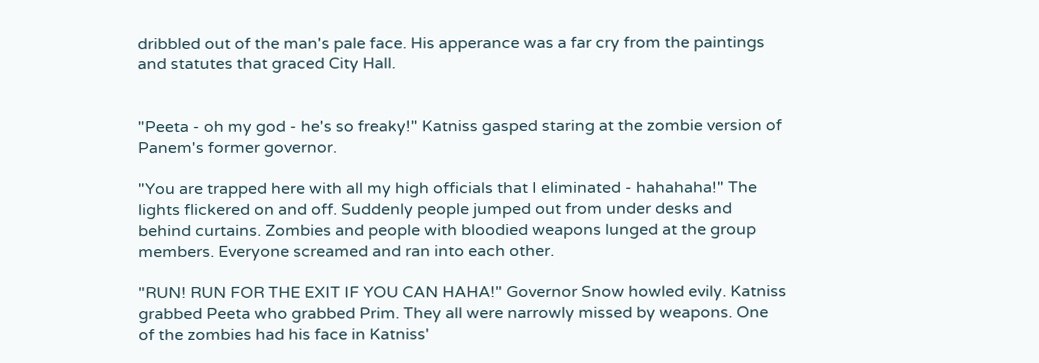dribbled out of the man's pale face. His apperance was a far cry from the paintings and statutes that graced City Hall.


"Peeta - oh my god - he's so freaky!" Katniss gasped staring at the zombie version of Panem's former governor.

"You are trapped here with all my high officials that I eliminated - hahahaha!" The lights flickered on and off. Suddenly people jumped out from under desks and behind curtains. Zombies and people with bloodied weapons lunged at the group members. Everyone screamed and ran into each other.

"RUN! RUN FOR THE EXIT IF YOU CAN HAHA!" Governor Snow howled evily. Katniss grabbed Peeta who grabbed Prim. They all were narrowly missed by weapons. One of the zombies had his face in Katniss'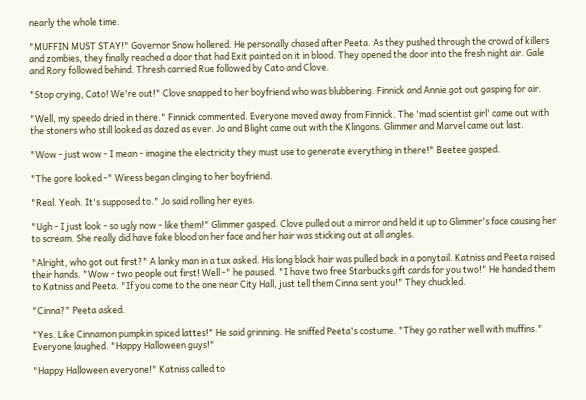nearly the whole time.

"MUFFIN MUST STAY!" Governor Snow hollered. He personally chased after Peeta. As they pushed through the crowd of killers and zombies, they finally reached a door that had Exit painted on it in blood. They opened the door into the fresh night air. Gale and Rory followed behind. Thresh carried Rue followed by Cato and Clove.

"Stop crying, Cato! We're out!" Clove snapped to her boyfriend who was blubbering. Finnick and Annie got out gasping for air.

"Well, my speedo dried in there." Finnick commented. Everyone moved away from Finnick. The 'mad scientist girl' came out with the stoners who still looked as dazed as ever. Jo and Blight came out with the Klingons. Glimmer and Marvel came out last.

"Wow - just wow - I mean - imagine the electricity they must use to generate everything in there!" Beetee gasped.

"The gore looked -" Wiress began clinging to her boyfriend.

"Real. Yeah. It's supposed to." Jo said rolling her eyes.

"Ugh - I just look - so ugly now - like them!" Glimmer gasped. Clove pulled out a mirror and held it up to Glimmer's face causing her to scream. She really did have fake blood on her face and her hair was sticking out at all angles.

"Alright, who got out first?" A lanky man in a tux asked. His long black hair was pulled back in a ponytail. Katniss and Peeta raised their hands. "Wow - two people out first! Well -" he paused. "I have two free Starbucks gift cards for you two!" He handed them to Katniss and Peeta. "If you come to the one near City Hall, just tell them Cinna sent you!" They chuckled.

"Cinna?" Peeta asked.

"Yes. Like Cinnamon pumpkin spiced lattes!" He said grinning. He sniffed Peeta's costume. "They go rather well with muffins." Everyone laughed. "Happy Halloween guys!"

"Happy Halloween everyone!" Katniss called to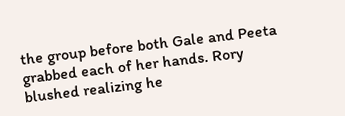the group before both Gale and Peeta grabbed each of her hands. Rory blushed realizing he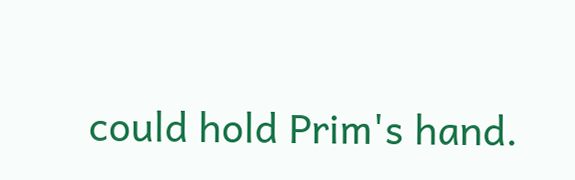could hold Prim's hand.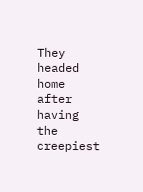They headed home after having the creepiest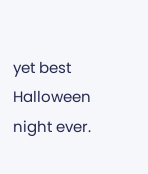yet best Halloween night ever.